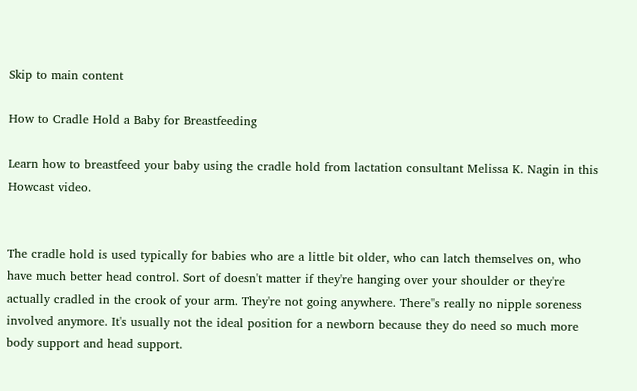Skip to main content

How to Cradle Hold a Baby for Breastfeeding

Learn how to breastfeed your baby using the cradle hold from lactation consultant Melissa K. Nagin in this Howcast video.


The cradle hold is used typically for babies who are a little bit older, who can latch themselves on, who have much better head control. Sort of doesn't matter if they're hanging over your shoulder or they're actually cradled in the crook of your arm. They're not going anywhere. There''s really no nipple soreness involved anymore. It's usually not the ideal position for a newborn because they do need so much more body support and head support.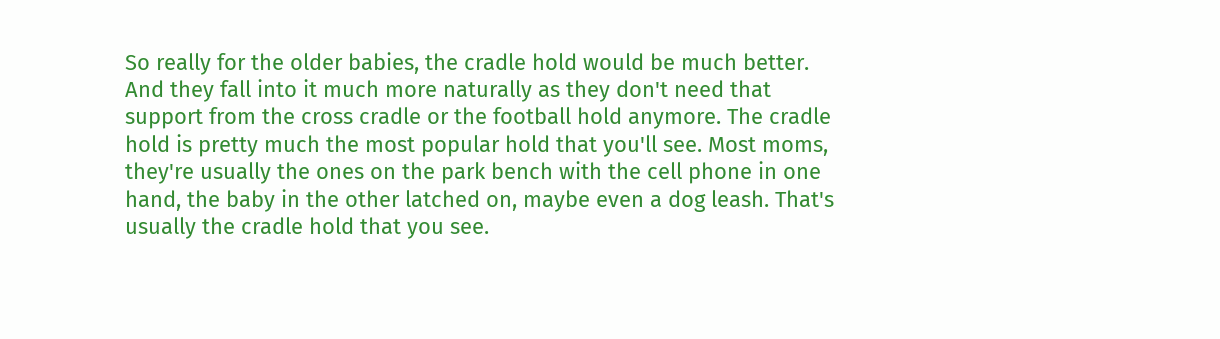So really for the older babies, the cradle hold would be much better. And they fall into it much more naturally as they don't need that support from the cross cradle or the football hold anymore. The cradle hold is pretty much the most popular hold that you'll see. Most moms, they're usually the ones on the park bench with the cell phone in one hand, the baby in the other latched on, maybe even a dog leash. That's usually the cradle hold that you see.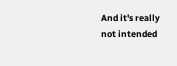And it's really not intended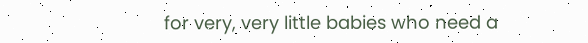for very, very little babies who need a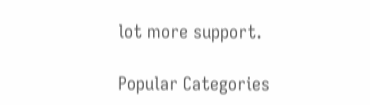lot more support.

Popular Categories